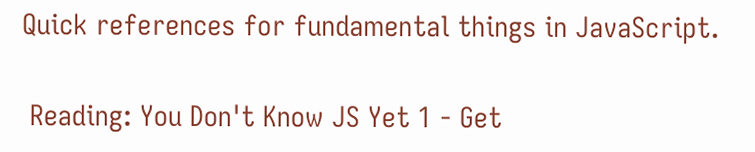Quick references for fundamental things in JavaScript.

 Reading: You Don't Know JS Yet 1 - Get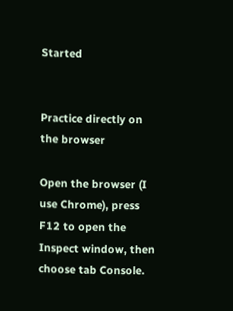Started


Practice directly on the browser

Open the browser (I use Chrome), press F12 to open the Inspect window, then choose tab Console.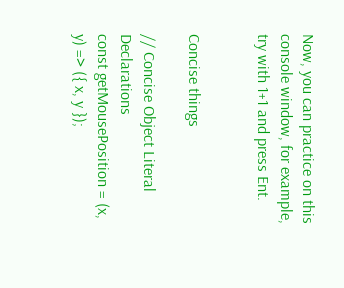Now, you can practice on this console window, for example, try with 1+1 and press Ent.


Concise things

// Concise Object Literal Declarations
const getMousePosition = (x, y) => ({ x, y });